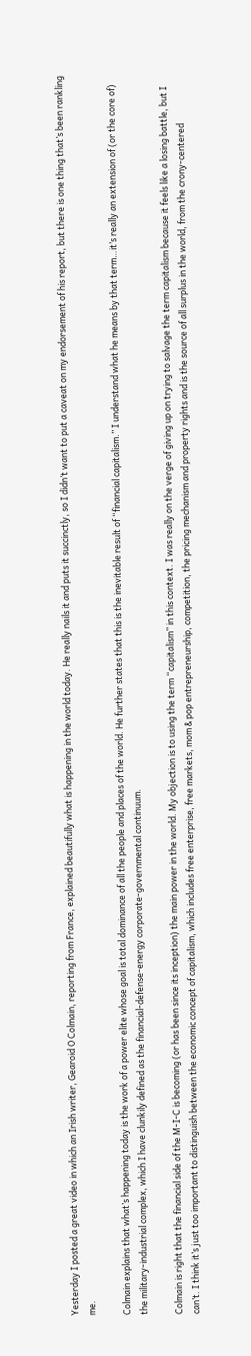Yesterday I posted a great video in which an Irish writer, Gearoid O Colmain, reporting from France, explained beautifully what is happening in the world today. He really nails it and puts it succinctly, so I didn’t want to put a caveat on my endorsement of his report, but there is one thing that’s been rankling me.

Colmain explains that what’s happening today is the work of a power elite whose goal is total dominance of all the people and places of the world. He further states that this is the inevitable result of “financial capitalism.” I understand what he means by that term…it’s really an extension of (or the core of) the military-industrial complex, which I have clunkily defined as the financial-defense-energy corporate-governmental continuum.

Colmain is right that the financial side of the M-I-C is becoming (or has been since its inception) the main power in the world. My objection is to using the term “capitalism” in this context. I was really on the verge of giving up on trying to salvage the term capitalism because it feels like a losing battle, but I can’t. I think it’s just too important to distinguish between the economic concept of capitalism, which includes free enterprise, free markets, mom & pop entrepreneurship, competition, the pricing mechanism and property rights and is the source of all surplus in the world, from the crony-centered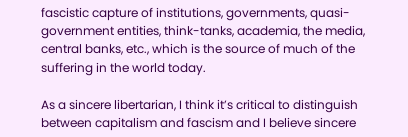fascistic capture of institutions, governments, quasi-government entities, think-tanks, academia, the media, central banks, etc., which is the source of much of the suffering in the world today.

As a sincere libertarian, I think it’s critical to distinguish between capitalism and fascism and I believe sincere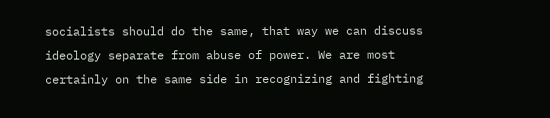socialists should do the same, that way we can discuss ideology separate from abuse of power. We are most certainly on the same side in recognizing and fighting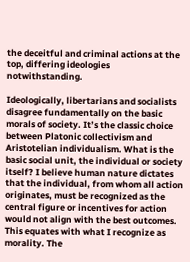the deceitful and criminal actions at the top, differing ideologies notwithstanding.

Ideologically, libertarians and socialists disagree fundamentally on the basic morals of society. It’s the classic choice between Platonic collectivism and Aristotelian individualism. What is the basic social unit, the individual or society itself? I believe human nature dictates that the individual, from whom all action originates, must be recognized as the central figure or incentives for action would not align with the best outcomes. This equates with what I recognize as morality. The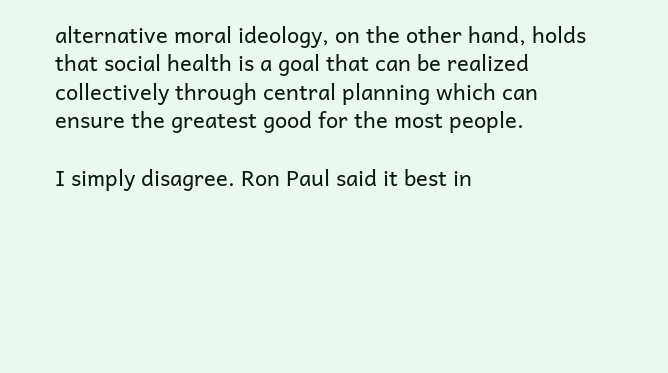alternative moral ideology, on the other hand, holds that social health is a goal that can be realized collectively through central planning which can ensure the greatest good for the most people.

I simply disagree. Ron Paul said it best in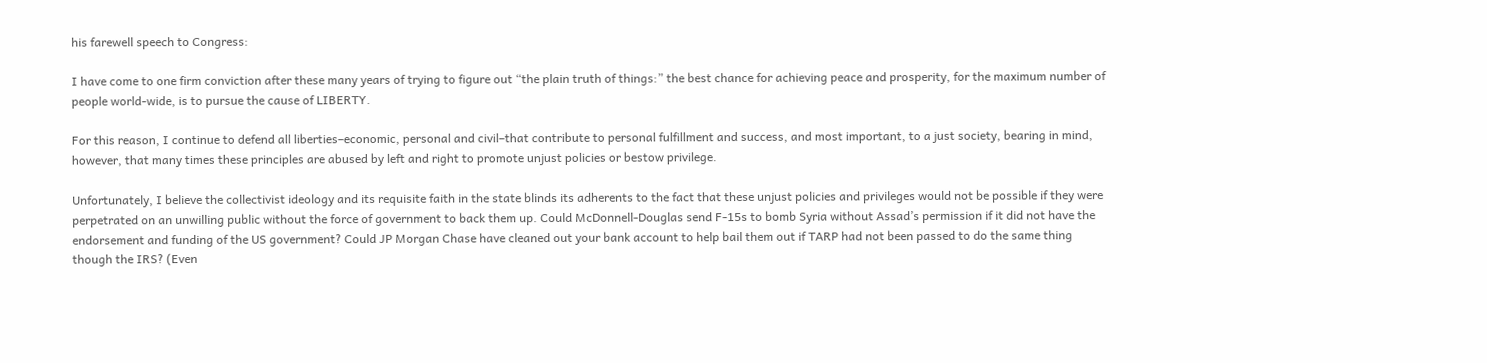his farewell speech to Congress:

I have come to one firm conviction after these many years of trying to figure out “the plain truth of things:” the best chance for achieving peace and prosperity, for the maximum number of people world-wide, is to pursue the cause of LIBERTY.

For this reason, I continue to defend all liberties–economic, personal and civil–that contribute to personal fulfillment and success, and most important, to a just society, bearing in mind, however, that many times these principles are abused by left and right to promote unjust policies or bestow privilege.

Unfortunately, I believe the collectivist ideology and its requisite faith in the state blinds its adherents to the fact that these unjust policies and privileges would not be possible if they were perpetrated on an unwilling public without the force of government to back them up. Could McDonnell-Douglas send F-15s to bomb Syria without Assad’s permission if it did not have the endorsement and funding of the US government? Could JP Morgan Chase have cleaned out your bank account to help bail them out if TARP had not been passed to do the same thing though the IRS? (Even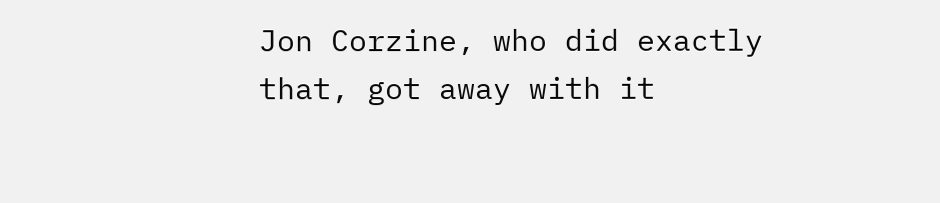Jon Corzine, who did exactly that, got away with it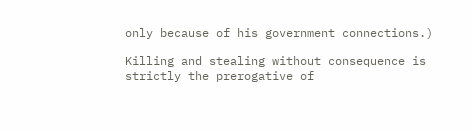only because of his government connections.)

Killing and stealing without consequence is strictly the prerogative of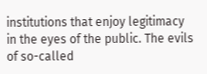institutions that enjoy legitimacy in the eyes of the public. The evils of so-called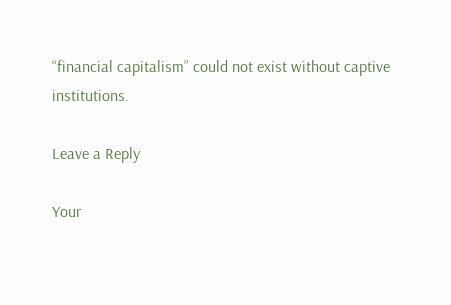“financial capitalism” could not exist without captive institutions.

Leave a Reply

Your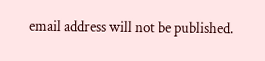email address will not be published.